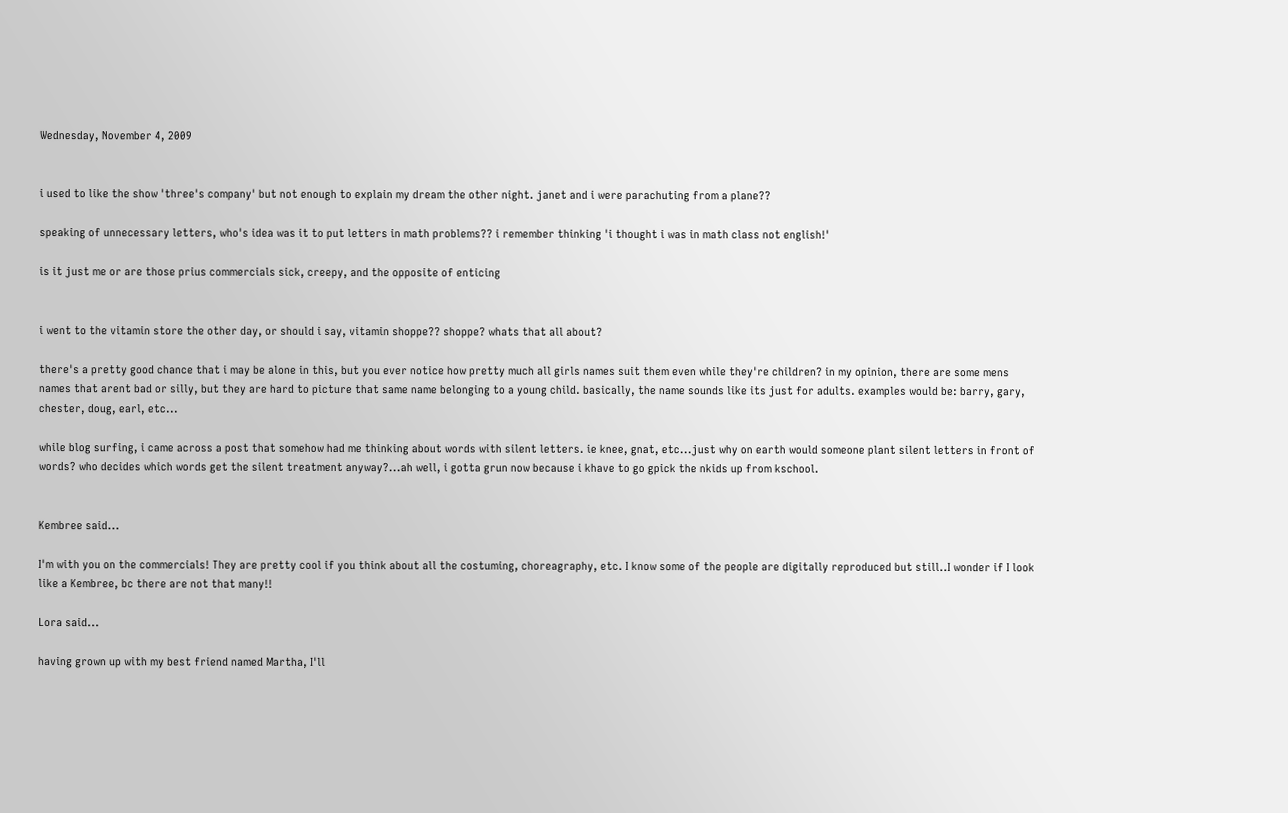Wednesday, November 4, 2009


i used to like the show 'three's company' but not enough to explain my dream the other night. janet and i were parachuting from a plane??

speaking of unnecessary letters, who's idea was it to put letters in math problems?? i remember thinking 'i thought i was in math class not english!'

is it just me or are those prius commercials sick, creepy, and the opposite of enticing


i went to the vitamin store the other day, or should i say, vitamin shoppe?? shoppe? whats that all about?

there's a pretty good chance that i may be alone in this, but you ever notice how pretty much all girls names suit them even while they're children? in my opinion, there are some mens names that arent bad or silly, but they are hard to picture that same name belonging to a young child. basically, the name sounds like its just for adults. examples would be: barry, gary, chester, doug, earl, etc...

while blog surfing, i came across a post that somehow had me thinking about words with silent letters. ie knee, gnat, etc...just why on earth would someone plant silent letters in front of words? who decides which words get the silent treatment anyway?...ah well, i gotta grun now because i khave to go gpick the nkids up from kschool.


Kembree said...

I'm with you on the commercials! They are pretty cool if you think about all the costuming, choreagraphy, etc. I know some of the people are digitally reproduced but still..I wonder if I look like a Kembree, bc there are not that many!!

Lora said...

having grown up with my best friend named Martha, I'll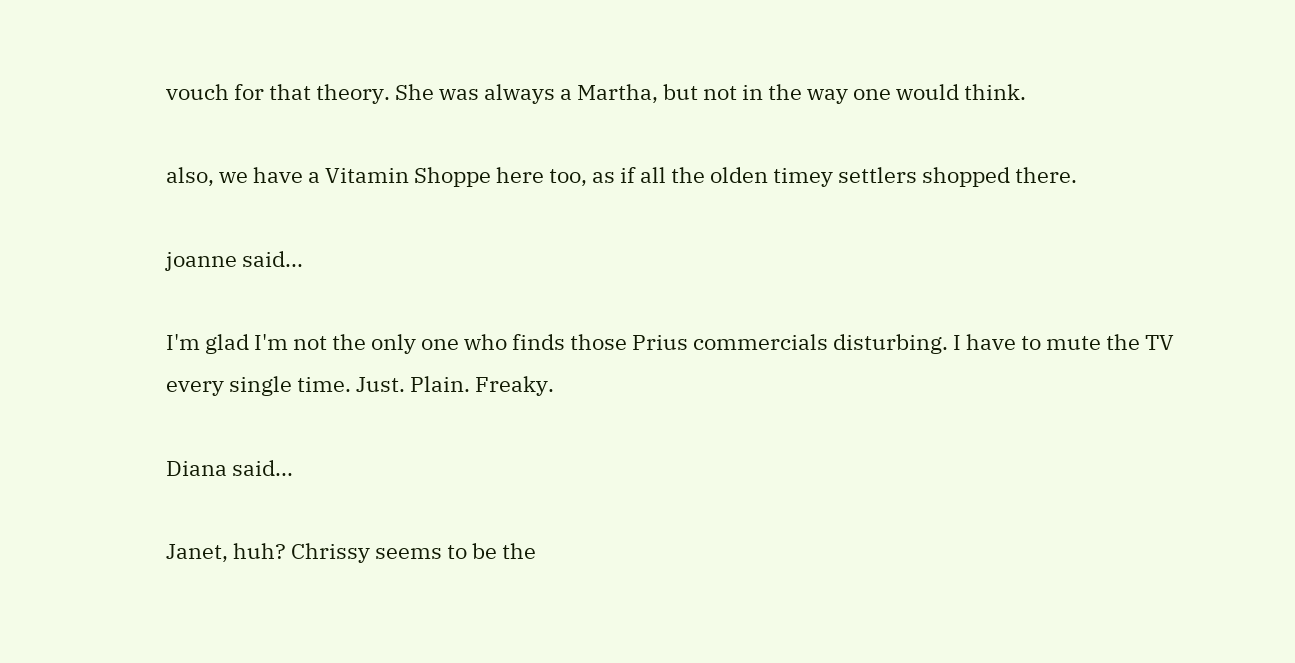vouch for that theory. She was always a Martha, but not in the way one would think.

also, we have a Vitamin Shoppe here too, as if all the olden timey settlers shopped there.

joanne said...

I'm glad I'm not the only one who finds those Prius commercials disturbing. I have to mute the TV every single time. Just. Plain. Freaky.

Diana said...

Janet, huh? Chrissy seems to be the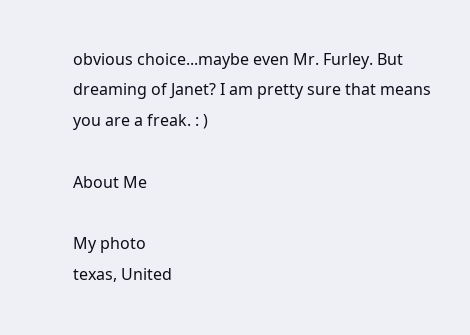obvious choice...maybe even Mr. Furley. But dreaming of Janet? I am pretty sure that means you are a freak. : )

About Me

My photo
texas, United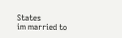States
im married to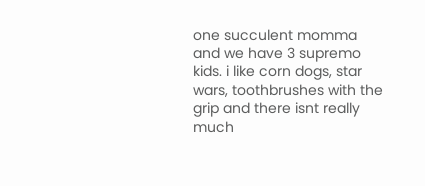one succulent momma and we have 3 supremo kids. i like corn dogs, star wars, toothbrushes with the grip and there isnt really much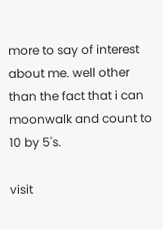more to say of interest about me. well other than the fact that i can moonwalk and count to 10 by 5's.

visit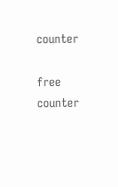counter

free counter